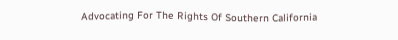Advocating For The Rights Of Southern California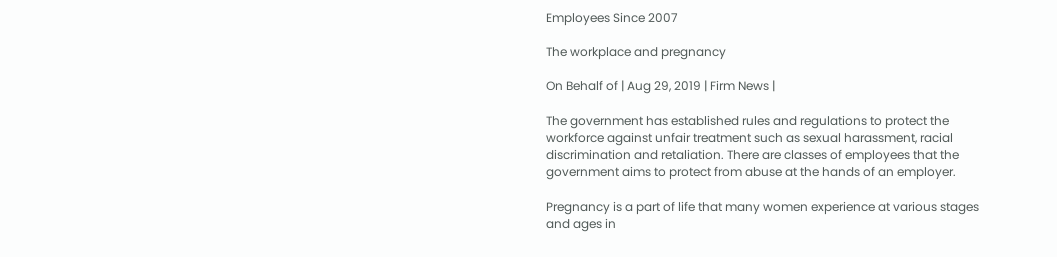Employees Since 2007

The workplace and pregnancy

On Behalf of | Aug 29, 2019 | Firm News |

The government has established rules and regulations to protect the workforce against unfair treatment such as sexual harassment, racial discrimination and retaliation. There are classes of employees that the government aims to protect from abuse at the hands of an employer.

Pregnancy is a part of life that many women experience at various stages and ages in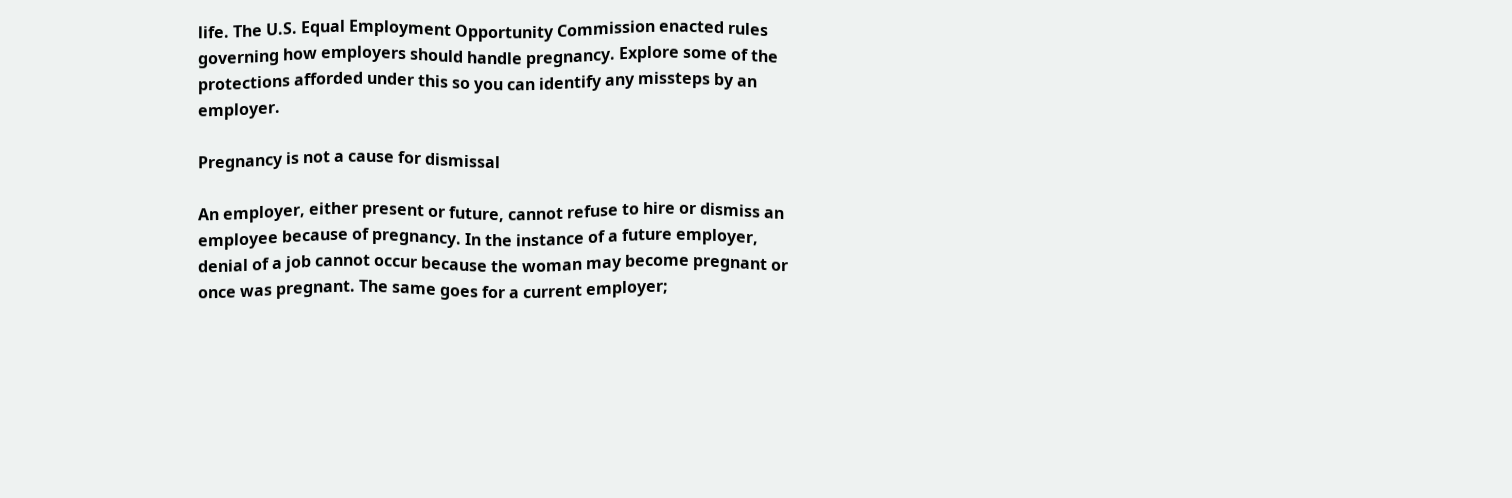life. The U.S. Equal Employment Opportunity Commission enacted rules governing how employers should handle pregnancy. Explore some of the protections afforded under this so you can identify any missteps by an employer.

Pregnancy is not a cause for dismissal

An employer, either present or future, cannot refuse to hire or dismiss an employee because of pregnancy. In the instance of a future employer, denial of a job cannot occur because the woman may become pregnant or once was pregnant. The same goes for a current employer;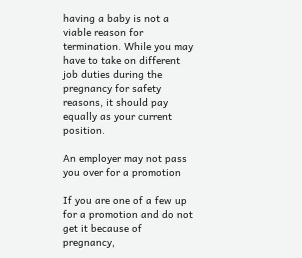having a baby is not a viable reason for termination. While you may have to take on different job duties during the pregnancy for safety reasons, it should pay equally as your current position.

An employer may not pass you over for a promotion

If you are one of a few up for a promotion and do not get it because of pregnancy,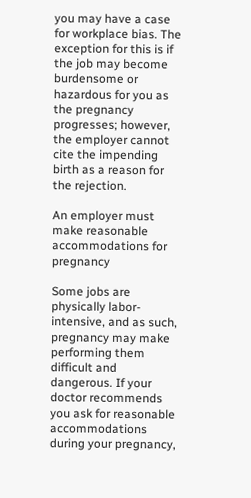you may have a case for workplace bias. The exception for this is if the job may become burdensome or hazardous for you as the pregnancy progresses; however, the employer cannot cite the impending birth as a reason for the rejection.

An employer must make reasonable accommodations for pregnancy

Some jobs are physically labor-intensive, and as such, pregnancy may make performing them difficult and dangerous. If your doctor recommends you ask for reasonable accommodations during your pregnancy,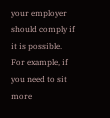your employer should comply if it is possible. For example, if you need to sit more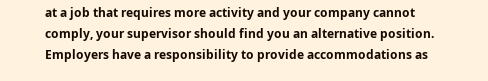at a job that requires more activity and your company cannot comply, your supervisor should find you an alternative position. Employers have a responsibility to provide accommodations as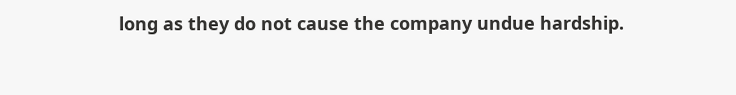long as they do not cause the company undue hardship.